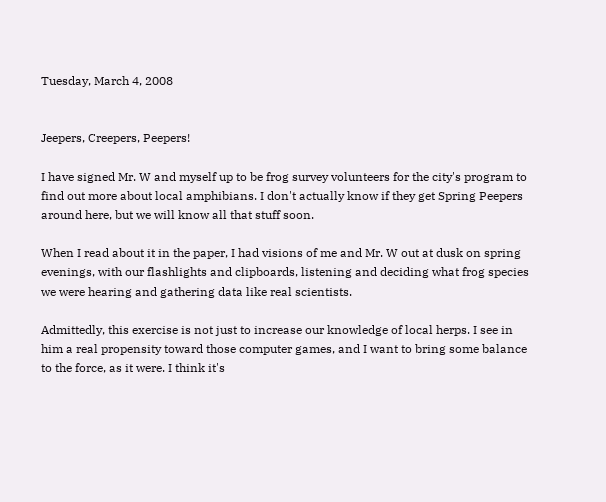Tuesday, March 4, 2008


Jeepers, Creepers, Peepers!

I have signed Mr. W and myself up to be frog survey volunteers for the city's program to find out more about local amphibians. I don't actually know if they get Spring Peepers around here, but we will know all that stuff soon.

When I read about it in the paper, I had visions of me and Mr. W out at dusk on spring evenings, with our flashlights and clipboards, listening and deciding what frog species we were hearing and gathering data like real scientists.

Admittedly, this exercise is not just to increase our knowledge of local herps. I see in him a real propensity toward those computer games, and I want to bring some balance to the force, as it were. I think it's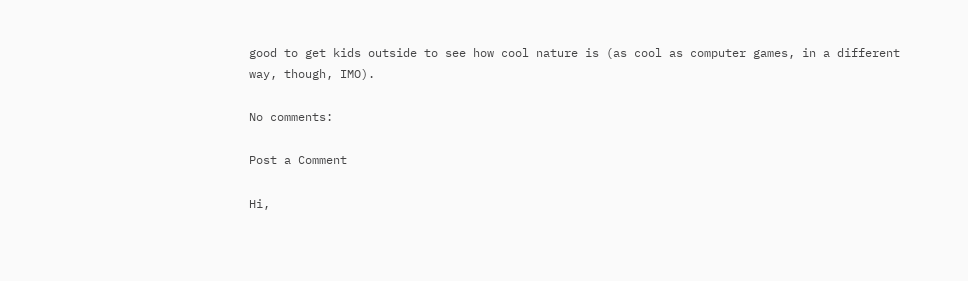good to get kids outside to see how cool nature is (as cool as computer games, in a different way, though, IMO).

No comments:

Post a Comment

Hi,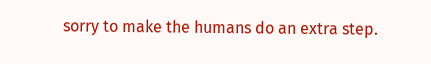sorry to make the humans do an extra step.